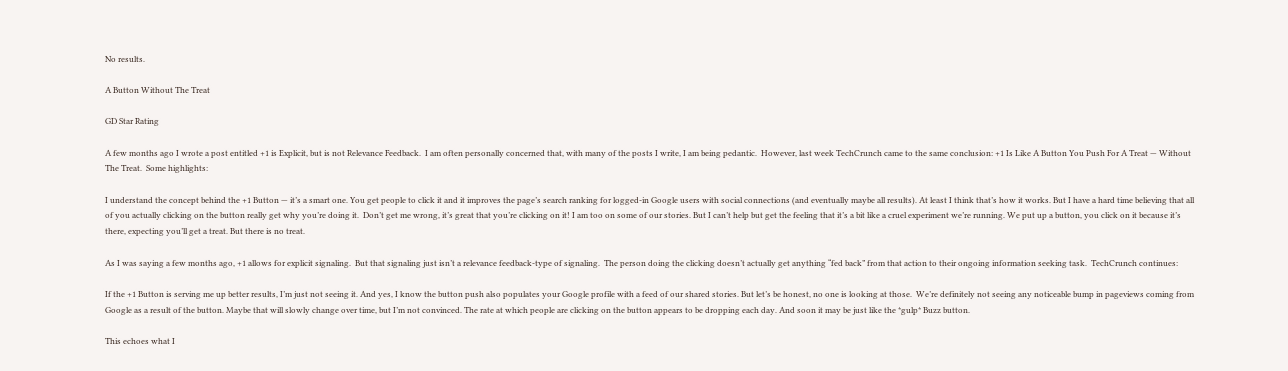No results.

A Button Without The Treat

GD Star Rating

A few months ago I wrote a post entitled +1 is Explicit, but is not Relevance Feedback.  I am often personally concerned that, with many of the posts I write, I am being pedantic.  However, last week TechCrunch came to the same conclusion: +1 Is Like A Button You Push For A Treat — Without The Treat.  Some highlights:

I understand the concept behind the +1 Button — it’s a smart one. You get people to click it and it improves the page’s search ranking for logged-in Google users with social connections (and eventually maybe all results). At least I think that’s how it works. But I have a hard time believing that all of you actually clicking on the button really get why you’re doing it.  Don’t get me wrong, it’s great that you’re clicking on it! I am too on some of our stories. But I can’t help but get the feeling that it’s a bit like a cruel experiment we’re running. We put up a button, you click on it because it’s there, expecting you’ll get a treat. But there is no treat.

As I was saying a few months ago, +1 allows for explicit signaling.  But that signaling just isn’t a relevance feedback-type of signaling.  The person doing the clicking doesn’t actually get anything “fed back” from that action to their ongoing information seeking task.  TechCrunch continues:

If the +1 Button is serving me up better results, I’m just not seeing it. And yes, I know the button push also populates your Google profile with a feed of our shared stories. But let’s be honest, no one is looking at those.  We’re definitely not seeing any noticeable bump in pageviews coming from Google as a result of the button. Maybe that will slowly change over time, but I’m not convinced. The rate at which people are clicking on the button appears to be dropping each day. And soon it may be just like the *gulp* Buzz button.

This echoes what I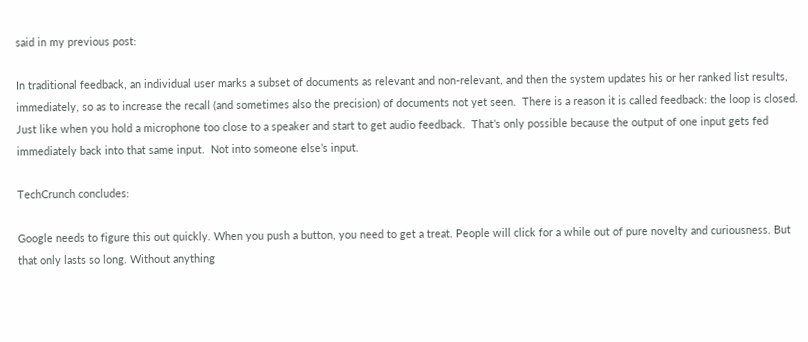said in my previous post:

In traditional feedback, an individual user marks a subset of documents as relevant and non-relevant, and then the system updates his or her ranked list results, immediately, so as to increase the recall (and sometimes also the precision) of documents not yet seen.  There is a reason it is called feedback: the loop is closed.  Just like when you hold a microphone too close to a speaker and start to get audio feedback.  That’s only possible because the output of one input gets fed immediately back into that same input.  Not into someone else’s input.

TechCrunch concludes:

Google needs to figure this out quickly. When you push a button, you need to get a treat. People will click for a while out of pure novelty and curiousness. But that only lasts so long. Without anything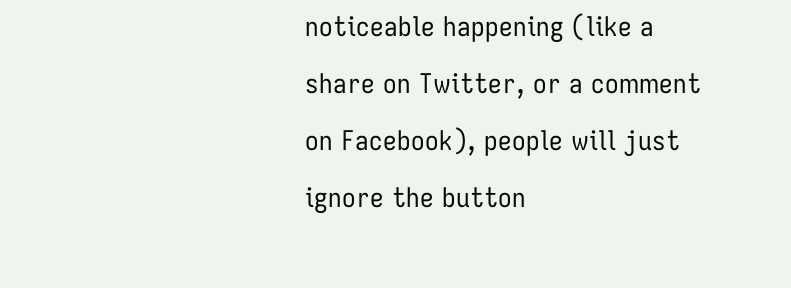noticeable happening (like a share on Twitter, or a comment on Facebook), people will just ignore the button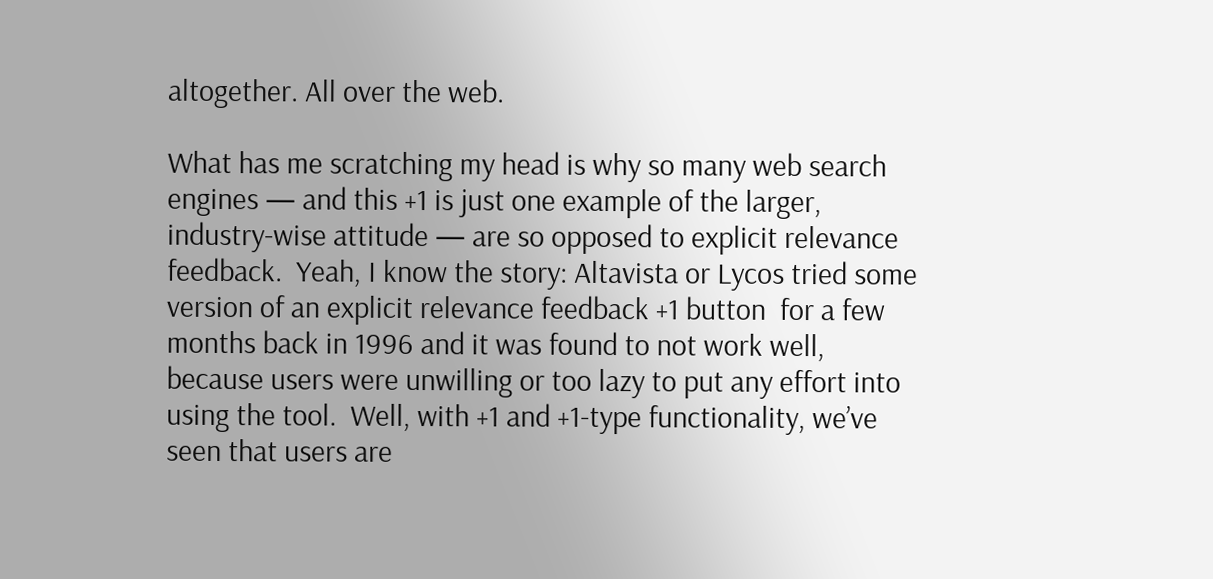altogether. All over the web.

What has me scratching my head is why so many web search engines — and this +1 is just one example of the larger, industry-wise attitude — are so opposed to explicit relevance feedback.  Yeah, I know the story: Altavista or Lycos tried some version of an explicit relevance feedback +1 button  for a few months back in 1996 and it was found to not work well, because users were unwilling or too lazy to put any effort into using the tool.  Well, with +1 and +1-type functionality, we’ve seen that users are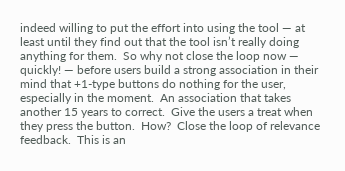indeed willing to put the effort into using the tool — at least until they find out that the tool isn’t really doing anything for them.  So why not close the loop now — quickly! — before users build a strong association in their mind that +1-type buttons do nothing for the user, especially in the moment.  An association that takes another 15 years to correct.  Give the users a treat when they press the button.  How?  Close the loop of relevance feedback.  This is an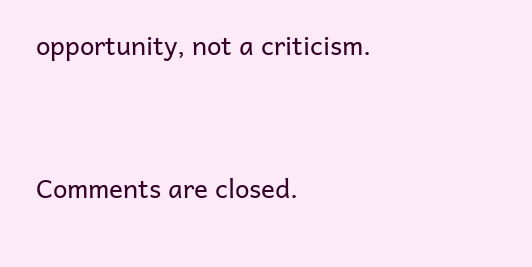opportunity, not a criticism.




Comments are closed.